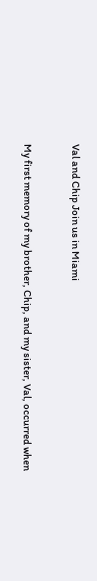Val and Chip Join us in Miami


My first memory of my brother, Chip, and my sister, Val, occurred when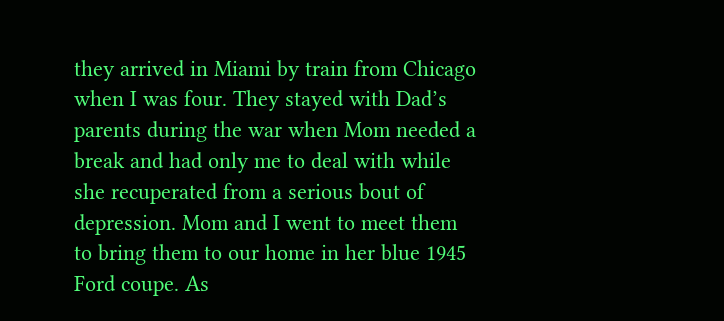they arrived in Miami by train from Chicago when I was four. They stayed with Dad’s parents during the war when Mom needed a break and had only me to deal with while she recuperated from a serious bout of depression. Mom and I went to meet them to bring them to our home in her blue 1945 Ford coupe. As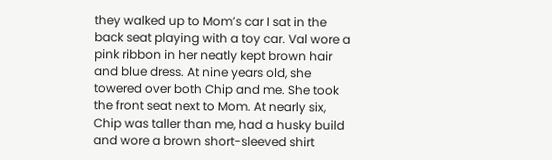they walked up to Mom’s car I sat in the back seat playing with a toy car. Val wore a pink ribbon in her neatly kept brown hair and blue dress. At nine years old, she towered over both Chip and me. She took the front seat next to Mom. At nearly six, Chip was taller than me, had a husky build and wore a brown short-sleeved shirt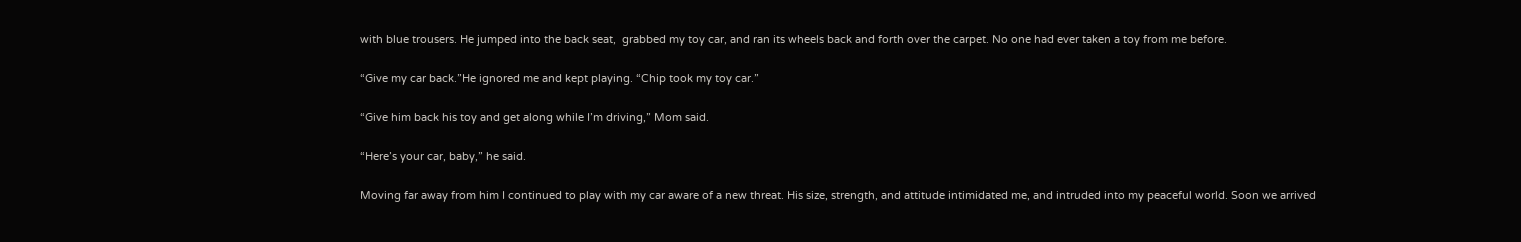with blue trousers. He jumped into the back seat,  grabbed my toy car, and ran its wheels back and forth over the carpet. No one had ever taken a toy from me before.

“Give my car back.”He ignored me and kept playing. “Chip took my toy car.”

“Give him back his toy and get along while I’m driving,” Mom said.

“Here’s your car, baby,” he said.

Moving far away from him I continued to play with my car aware of a new threat. His size, strength, and attitude intimidated me, and intruded into my peaceful world. Soon we arrived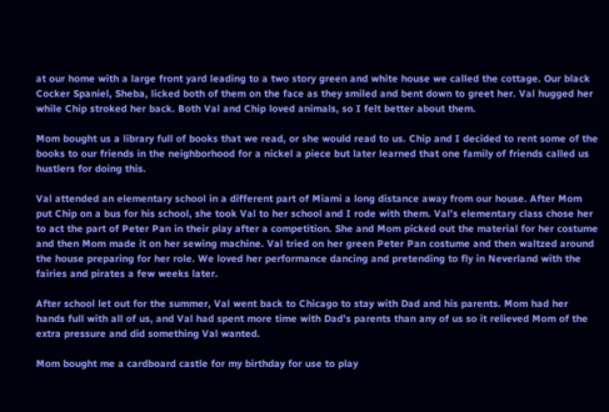at our home with a large front yard leading to a two story green and white house we called the cottage. Our black Cocker Spaniel, Sheba, licked both of them on the face as they smiled and bent down to greet her. Val hugged her while Chip stroked her back. Both Val and Chip loved animals, so I felt better about them.

Mom bought us a library full of books that we read, or she would read to us. Chip and I decided to rent some of the books to our friends in the neighborhood for a nickel a piece but later learned that one family of friends called us hustlers for doing this.

Val attended an elementary school in a different part of Miami a long distance away from our house. After Mom put Chip on a bus for his school, she took Val to her school and I rode with them. Val’s elementary class chose her to act the part of Peter Pan in their play after a competition. She and Mom picked out the material for her costume and then Mom made it on her sewing machine. Val tried on her green Peter Pan costume and then waltzed around the house preparing for her role. We loved her performance dancing and pretending to fly in Neverland with the fairies and pirates a few weeks later.

After school let out for the summer, Val went back to Chicago to stay with Dad and his parents. Mom had her hands full with all of us, and Val had spent more time with Dad’s parents than any of us so it relieved Mom of the extra pressure and did something Val wanted.

Mom bought me a cardboard castle for my birthday for use to play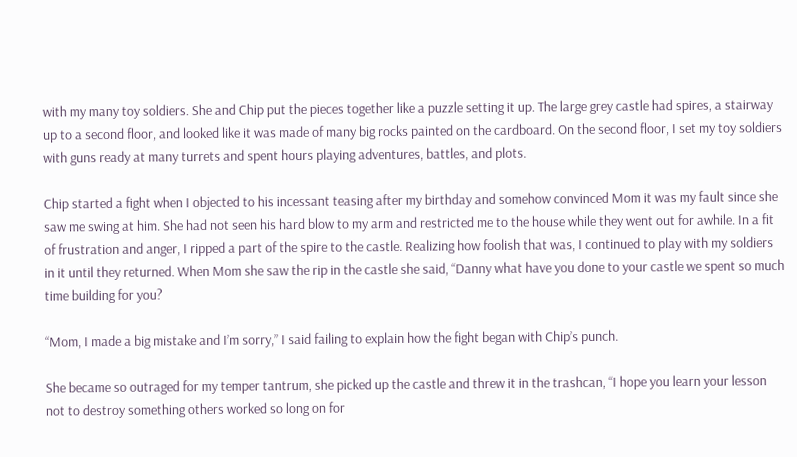with my many toy soldiers. She and Chip put the pieces together like a puzzle setting it up. The large grey castle had spires, a stairway up to a second floor, and looked like it was made of many big rocks painted on the cardboard. On the second floor, I set my toy soldiers with guns ready at many turrets and spent hours playing adventures, battles, and plots.

Chip started a fight when I objected to his incessant teasing after my birthday and somehow convinced Mom it was my fault since she saw me swing at him. She had not seen his hard blow to my arm and restricted me to the house while they went out for awhile. In a fit of frustration and anger, I ripped a part of the spire to the castle. Realizing how foolish that was, I continued to play with my soldiers in it until they returned. When Mom she saw the rip in the castle she said, “Danny what have you done to your castle we spent so much time building for you?

“Mom, I made a big mistake and I’m sorry,” I said failing to explain how the fight began with Chip’s punch.

She became so outraged for my temper tantrum, she picked up the castle and threw it in the trashcan, “I hope you learn your lesson not to destroy something others worked so long on for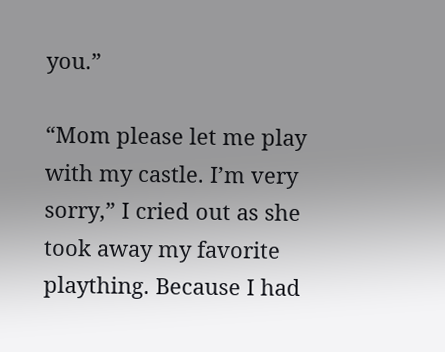you.”

“Mom please let me play with my castle. I’m very sorry,” I cried out as she took away my favorite plaything. Because I had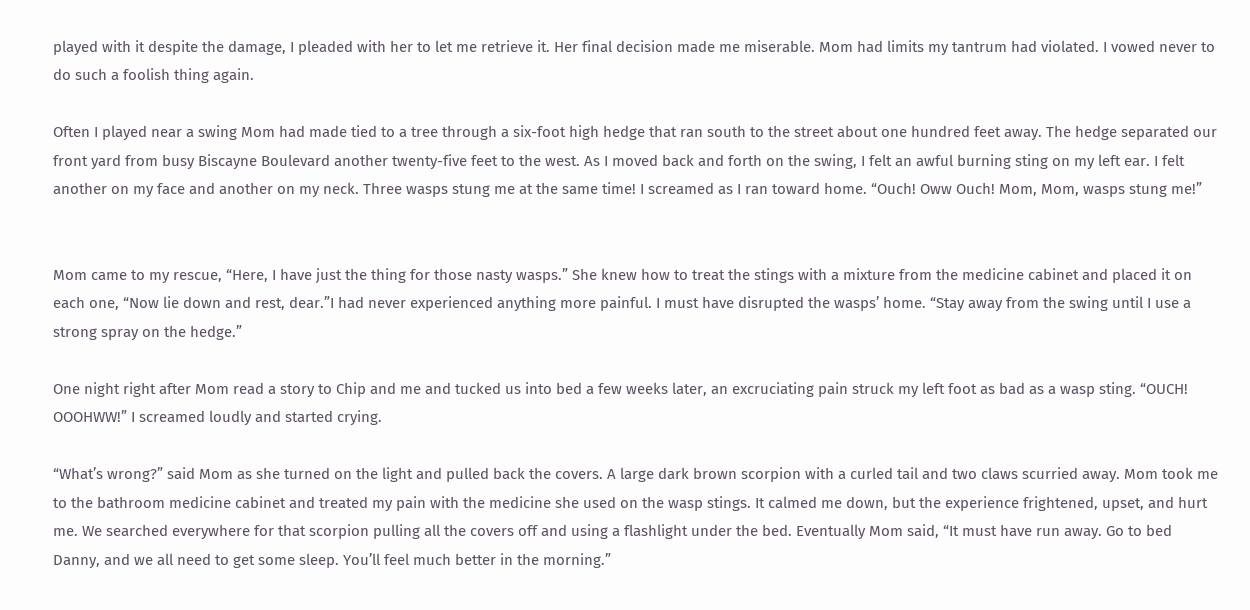played with it despite the damage, I pleaded with her to let me retrieve it. Her final decision made me miserable. Mom had limits my tantrum had violated. I vowed never to do such a foolish thing again.

Often I played near a swing Mom had made tied to a tree through a six-foot high hedge that ran south to the street about one hundred feet away. The hedge separated our front yard from busy Biscayne Boulevard another twenty-five feet to the west. As I moved back and forth on the swing, I felt an awful burning sting on my left ear. I felt another on my face and another on my neck. Three wasps stung me at the same time! I screamed as I ran toward home. “Ouch! Oww Ouch! Mom, Mom, wasps stung me!”


Mom came to my rescue, “Here, I have just the thing for those nasty wasps.” She knew how to treat the stings with a mixture from the medicine cabinet and placed it on each one, “Now lie down and rest, dear.”I had never experienced anything more painful. I must have disrupted the wasps’ home. “Stay away from the swing until I use a strong spray on the hedge.”

One night right after Mom read a story to Chip and me and tucked us into bed a few weeks later, an excruciating pain struck my left foot as bad as a wasp sting. “OUCH! OOOHWW!” I screamed loudly and started crying.

“What’s wrong?” said Mom as she turned on the light and pulled back the covers. A large dark brown scorpion with a curled tail and two claws scurried away. Mom took me to the bathroom medicine cabinet and treated my pain with the medicine she used on the wasp stings. It calmed me down, but the experience frightened, upset, and hurt me. We searched everywhere for that scorpion pulling all the covers off and using a flashlight under the bed. Eventually Mom said, “It must have run away. Go to bed Danny, and we all need to get some sleep. You’ll feel much better in the morning.”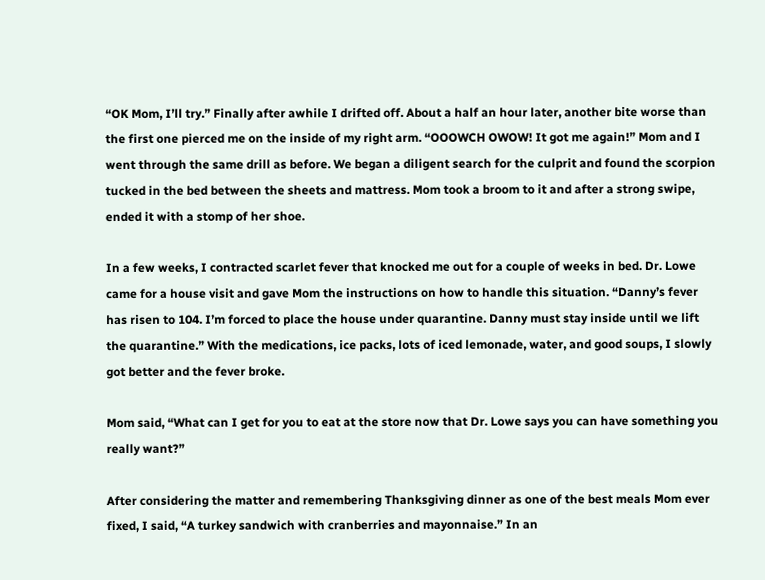“OK Mom, I’ll try.” Finally after awhile I drifted off. About a half an hour later, another bite worse than the first one pierced me on the inside of my right arm. “OOOWCH OWOW! It got me again!” Mom and I went through the same drill as before. We began a diligent search for the culprit and found the scorpion tucked in the bed between the sheets and mattress. Mom took a broom to it and after a strong swipe, ended it with a stomp of her shoe.

In a few weeks, I contracted scarlet fever that knocked me out for a couple of weeks in bed. Dr. Lowe came for a house visit and gave Mom the instructions on how to handle this situation. “Danny’s fever has risen to 104. I’m forced to place the house under quarantine. Danny must stay inside until we lift the quarantine.” With the medications, ice packs, lots of iced lemonade, water, and good soups, I slowly got better and the fever broke.

Mom said, “What can I get for you to eat at the store now that Dr. Lowe says you can have something you really want?”

After considering the matter and remembering Thanksgiving dinner as one of the best meals Mom ever fixed, I said, “A turkey sandwich with cranberries and mayonnaise.” In an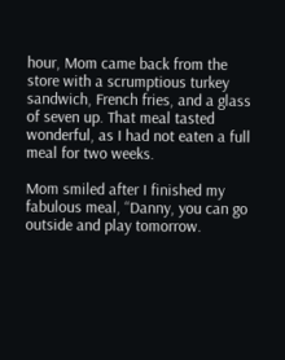hour, Mom came back from the store with a scrumptious turkey sandwich, French fries, and a glass of seven up. That meal tasted wonderful, as I had not eaten a full meal for two weeks.

Mom smiled after I finished my fabulous meal, “Danny, you can go outside and play tomorrow.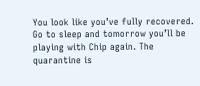You look like you’ve fully recovered. Go to sleep and tomorrow you’ll be playing with Chip again. The quarantine is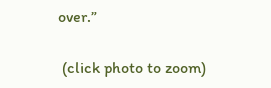over.”

 (click photo to zoom)